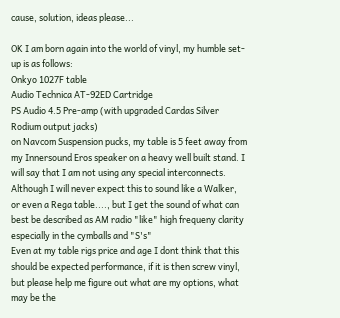cause, solution, ideas please...

OK I am born again into the world of vinyl, my humble set-up is as follows:
Onkyo 1027F table
Audio Technica AT-92ED Cartridge
PS Audio 4.5 Pre-amp (with upgraded Cardas Silver Rodium output jacks)
on Navcom Suspension pucks, my table is 5 feet away from my Innersound Eros speaker on a heavy well built stand. I will say that I am not using any special interconnects.
Although I will never expect this to sound like a Walker, or even a Rega table...., but I get the sound of what can best be described as AM radio "like" high frequeny clarity especially in the cymballs and "S's"
Even at my table rigs price and age I dont think that this should be expected performance, if it is then screw vinyl, but please help me figure out what are my options, what may be the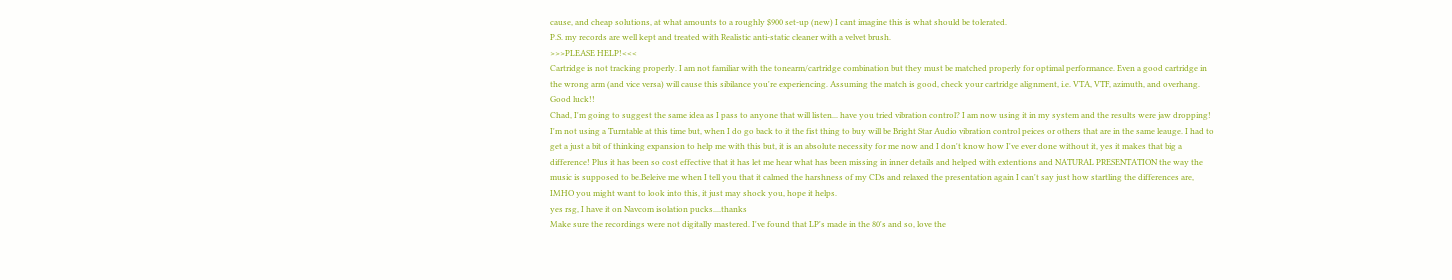cause, and cheap solutions, at what amounts to a roughly $900 set-up (new) I cant imagine this is what should be tolerated.
P.S. my records are well kept and treated with Realistic anti-static cleaner with a velvet brush.
>>>PLEASE HELP!<<<
Cartridge is not tracking properly. I am not familiar with the tonearm/cartridge combination but they must be matched properly for optimal performance. Even a good cartridge in the wrong arm (and vice versa) will cause this sibilance you're experiencing. Assuming the match is good, check your cartridge alignment, i.e. VTA, VTF, azimuth, and overhang.
Good luck!!
Chad, I'm going to suggest the same idea as I pass to anyone that will listen... have you tried vibration control? I am now using it in my system and the results were jaw dropping! I'm not using a Turntable at this time but, when I do go back to it the fist thing to buy will be Bright Star Audio vibration control peices or others that are in the same leauge. I had to get a just a bit of thinking expansion to help me with this but, it is an absolute necessity for me now and I don't know how I've ever done without it, yes it makes that big a difference! Plus it has been so cost effective that it has let me hear what has been missing in inner details and helped with extentions and NATURAL PRESENTATION the way the music is supposed to be.Beleive me when I tell you that it calmed the harshness of my CDs and relaxed the presentation again I can't say just how startling the differences are, IMHO you might want to look into this, it just may shock you, hope it helps.
yes rsg, I have it on Navcom isolation pucks....thanks
Make sure the recordings were not digitally mastered. I've found that LP's made in the 80's and so, love the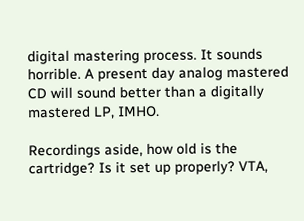digital mastering process. It sounds horrible. A present day analog mastered CD will sound better than a digitally mastered LP, IMHO.

Recordings aside, how old is the cartridge? Is it set up properly? VTA,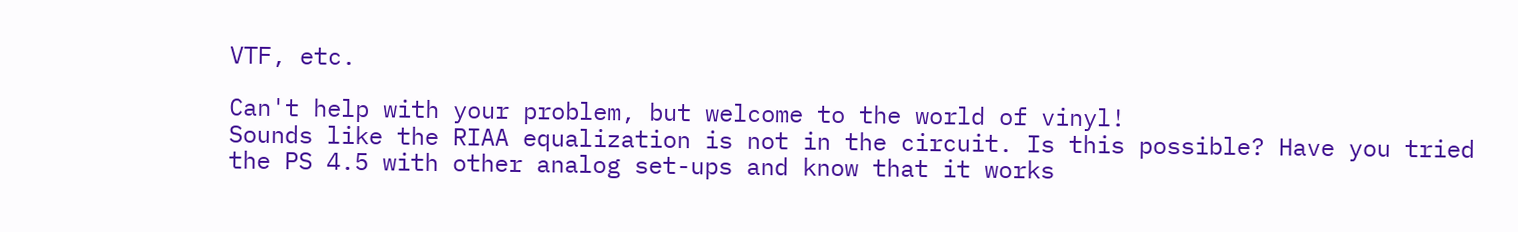VTF, etc.

Can't help with your problem, but welcome to the world of vinyl!
Sounds like the RIAA equalization is not in the circuit. Is this possible? Have you tried the PS 4.5 with other analog set-ups and know that it works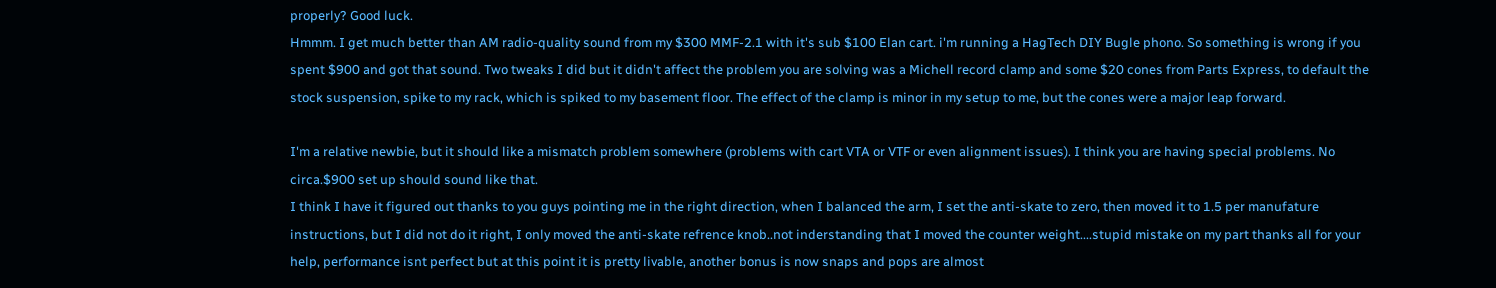properly? Good luck.
Hmmm. I get much better than AM radio-quality sound from my $300 MMF-2.1 with it's sub $100 Elan cart. i'm running a HagTech DIY Bugle phono. So something is wrong if you spent $900 and got that sound. Two tweaks I did but it didn't affect the problem you are solving was a Michell record clamp and some $20 cones from Parts Express, to default the stock suspension, spike to my rack, which is spiked to my basement floor. The effect of the clamp is minor in my setup to me, but the cones were a major leap forward.

I'm a relative newbie, but it should like a mismatch problem somewhere (problems with cart VTA or VTF or even alignment issues). I think you are having special problems. No circa.$900 set up should sound like that.
I think I have it figured out thanks to you guys pointing me in the right direction, when I balanced the arm, I set the anti-skate to zero, then moved it to 1.5 per manufature instructions, but I did not do it right, I only moved the anti-skate refrence knob..not inderstanding that I moved the counter weight....stupid mistake on my part thanks all for your help, performance isnt perfect but at this point it is pretty livable, another bonus is now snaps and pops are almost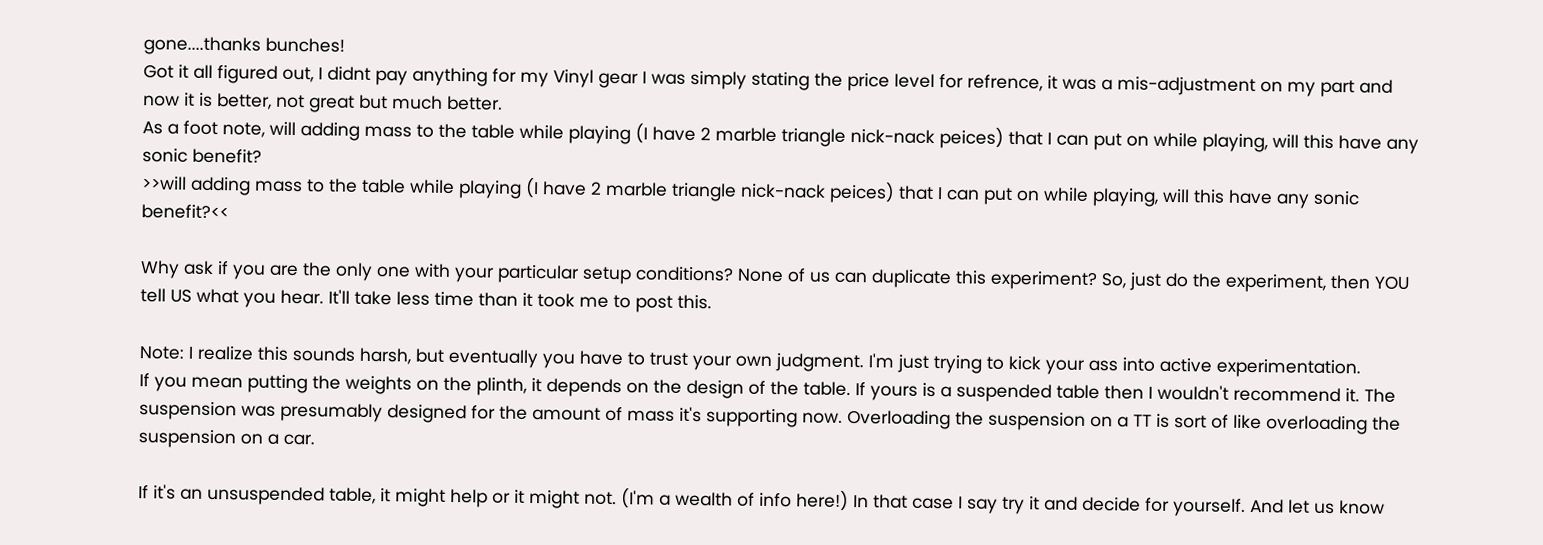gone....thanks bunches!
Got it all figured out, I didnt pay anything for my Vinyl gear I was simply stating the price level for refrence, it was a mis-adjustment on my part and now it is better, not great but much better.
As a foot note, will adding mass to the table while playing (I have 2 marble triangle nick-nack peices) that I can put on while playing, will this have any sonic benefit?
>>will adding mass to the table while playing (I have 2 marble triangle nick-nack peices) that I can put on while playing, will this have any sonic benefit?<<

Why ask if you are the only one with your particular setup conditions? None of us can duplicate this experiment? So, just do the experiment, then YOU tell US what you hear. It'll take less time than it took me to post this.

Note: I realize this sounds harsh, but eventually you have to trust your own judgment. I'm just trying to kick your ass into active experimentation.
If you mean putting the weights on the plinth, it depends on the design of the table. If yours is a suspended table then I wouldn't recommend it. The suspension was presumably designed for the amount of mass it's supporting now. Overloading the suspension on a TT is sort of like overloading the suspension on a car.

If it's an unsuspended table, it might help or it might not. (I'm a wealth of info here!) In that case I say try it and decide for yourself. And let us know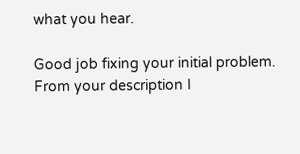what you hear.

Good job fixing your initial problem. From your description I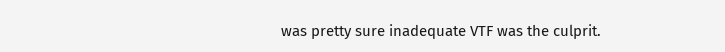was pretty sure inadequate VTF was the culprit.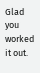Glad you worked it out.